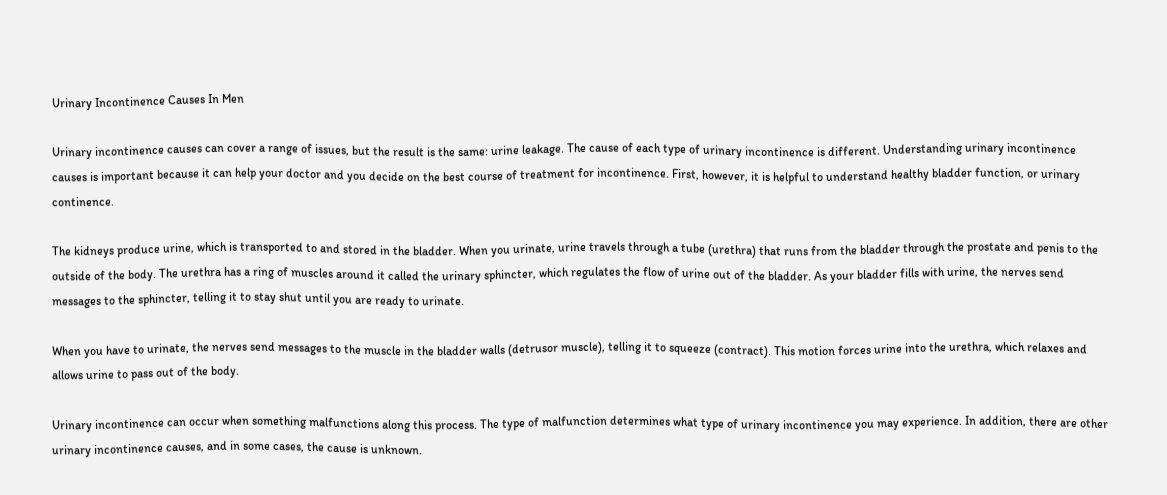Urinary Incontinence Causes In Men

Urinary incontinence causes can cover a range of issues, but the result is the same: urine leakage. The cause of each type of urinary incontinence is different. Understanding urinary incontinence causes is important because it can help your doctor and you decide on the best course of treatment for incontinence. First, however, it is helpful to understand healthy bladder function, or urinary continence.

The kidneys produce urine, which is transported to and stored in the bladder. When you urinate, urine travels through a tube (urethra) that runs from the bladder through the prostate and penis to the outside of the body. The urethra has a ring of muscles around it called the urinary sphincter, which regulates the flow of urine out of the bladder. As your bladder fills with urine, the nerves send messages to the sphincter, telling it to stay shut until you are ready to urinate.

When you have to urinate, the nerves send messages to the muscle in the bladder walls (detrusor muscle), telling it to squeeze (contract). This motion forces urine into the urethra, which relaxes and allows urine to pass out of the body.

Urinary incontinence can occur when something malfunctions along this process. The type of malfunction determines what type of urinary incontinence you may experience. In addition, there are other urinary incontinence causes, and in some cases, the cause is unknown.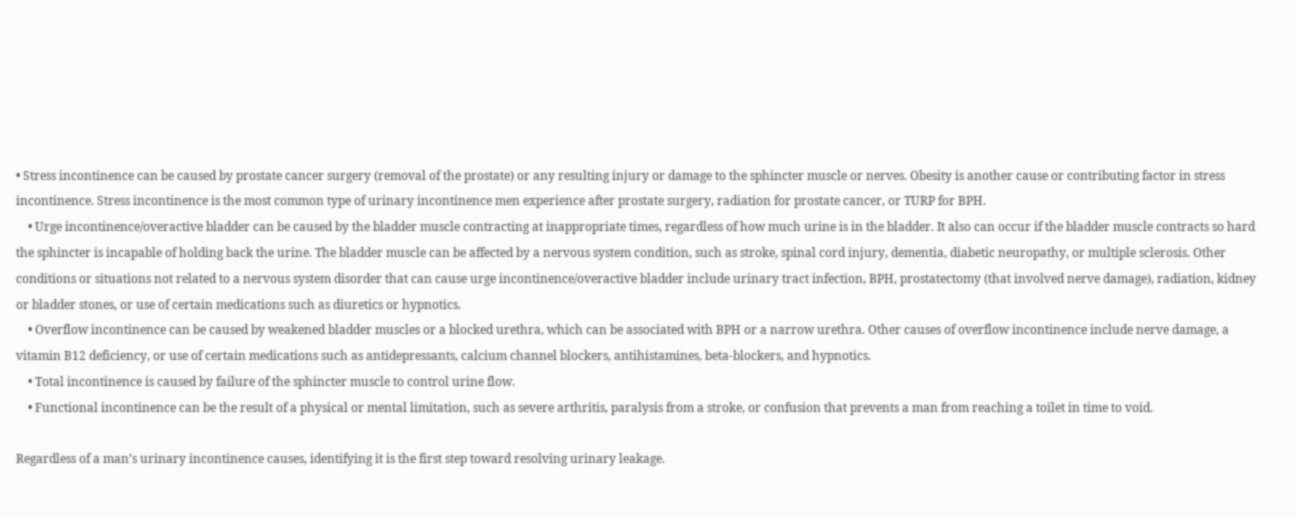• Stress incontinence can be caused by prostate cancer surgery (removal of the prostate) or any resulting injury or damage to the sphincter muscle or nerves. Obesity is another cause or contributing factor in stress incontinence. Stress incontinence is the most common type of urinary incontinence men experience after prostate surgery, radiation for prostate cancer, or TURP for BPH.
    • Urge incontinence/overactive bladder can be caused by the bladder muscle contracting at inappropriate times, regardless of how much urine is in the bladder. It also can occur if the bladder muscle contracts so hard the sphincter is incapable of holding back the urine. The bladder muscle can be affected by a nervous system condition, such as stroke, spinal cord injury, dementia, diabetic neuropathy, or multiple sclerosis. Other conditions or situations not related to a nervous system disorder that can cause urge incontinence/overactive bladder include urinary tract infection, BPH, prostatectomy (that involved nerve damage), radiation, kidney or bladder stones, or use of certain medications such as diuretics or hypnotics.
    • Overflow incontinence can be caused by weakened bladder muscles or a blocked urethra, which can be associated with BPH or a narrow urethra. Other causes of overflow incontinence include nerve damage, a vitamin B12 deficiency, or use of certain medications such as antidepressants, calcium channel blockers, antihistamines, beta-blockers, and hypnotics.
    • Total incontinence is caused by failure of the sphincter muscle to control urine flow.
    • Functional incontinence can be the result of a physical or mental limitation, such as severe arthritis, paralysis from a stroke, or confusion that prevents a man from reaching a toilet in time to void.

Regardless of a man’s urinary incontinence causes, identifying it is the first step toward resolving urinary leakage.